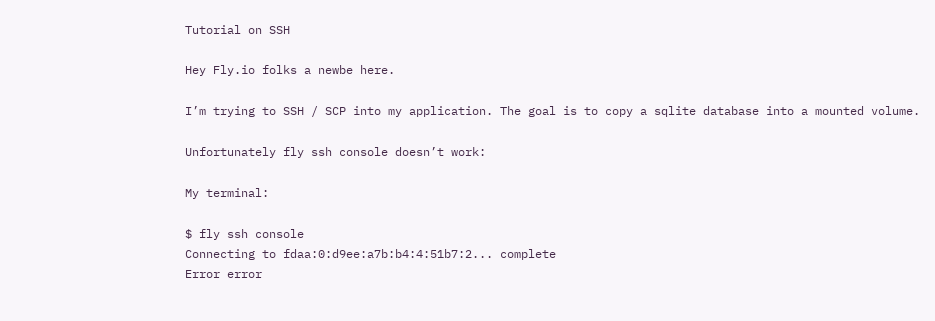Tutorial on SSH

Hey Fly.io folks a newbe here.

I’m trying to SSH / SCP into my application. The goal is to copy a sqlite database into a mounted volume.

Unfortunately fly ssh console doesn’t work:

My terminal:

$ fly ssh console
Connecting to fdaa:0:d9ee:a7b:b4:4:51b7:2... complete
Error error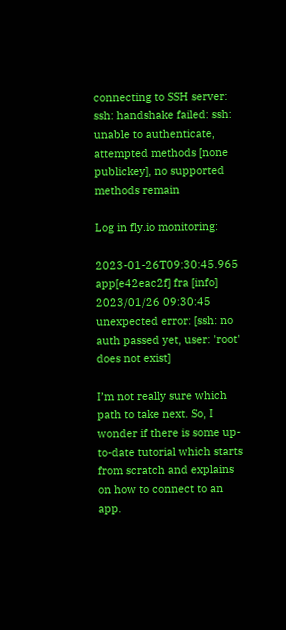connecting to SSH server: ssh: handshake failed: ssh: unable to authenticate, attempted methods [none publickey], no supported methods remain

Log in fly.io monitoring:

2023-01-26T09:30:45.965 app[e42eac2f] fra [info] 2023/01/26 09:30:45 unexpected error: [ssh: no auth passed yet, user: 'root' does not exist]

I’m not really sure which path to take next. So, I wonder if there is some up-to-date tutorial which starts from scratch and explains on how to connect to an app.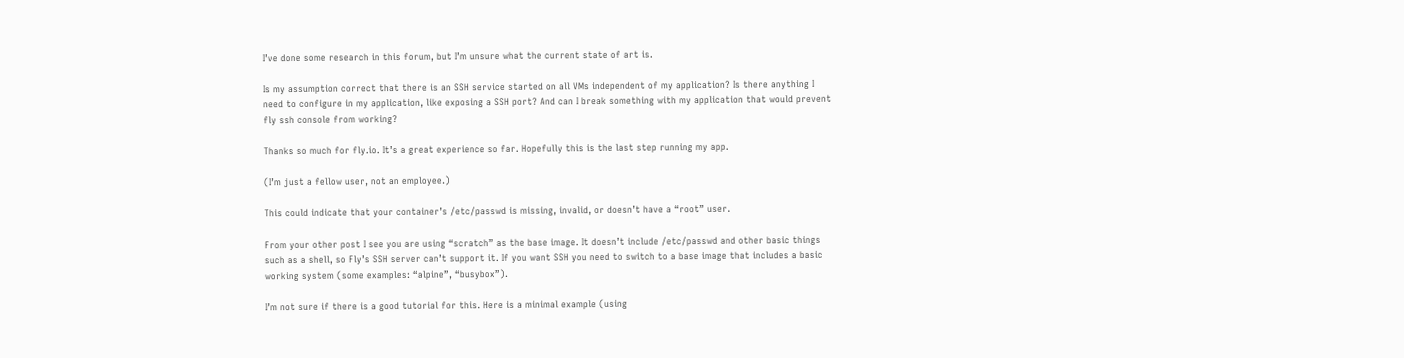I’ve done some research in this forum, but I’m unsure what the current state of art is.

Is my assumption correct that there is an SSH service started on all VMs independent of my application? Is there anything I need to configure in my application, like exposing a SSH port? And can I break something with my application that would prevent fly ssh console from working?

Thanks so much for fly.io. It’s a great experience so far. Hopefully this is the last step running my app.

(I’m just a fellow user, not an employee.)

This could indicate that your container’s /etc/passwd is missing, invalid, or doesn’t have a “root” user.

From your other post I see you are using “scratch” as the base image. It doesn’t include /etc/passwd and other basic things such as a shell, so Fly’s SSH server can’t support it. If you want SSH you need to switch to a base image that includes a basic working system (some examples: “alpine”, “busybox”).

I’m not sure if there is a good tutorial for this. Here is a minimal example (using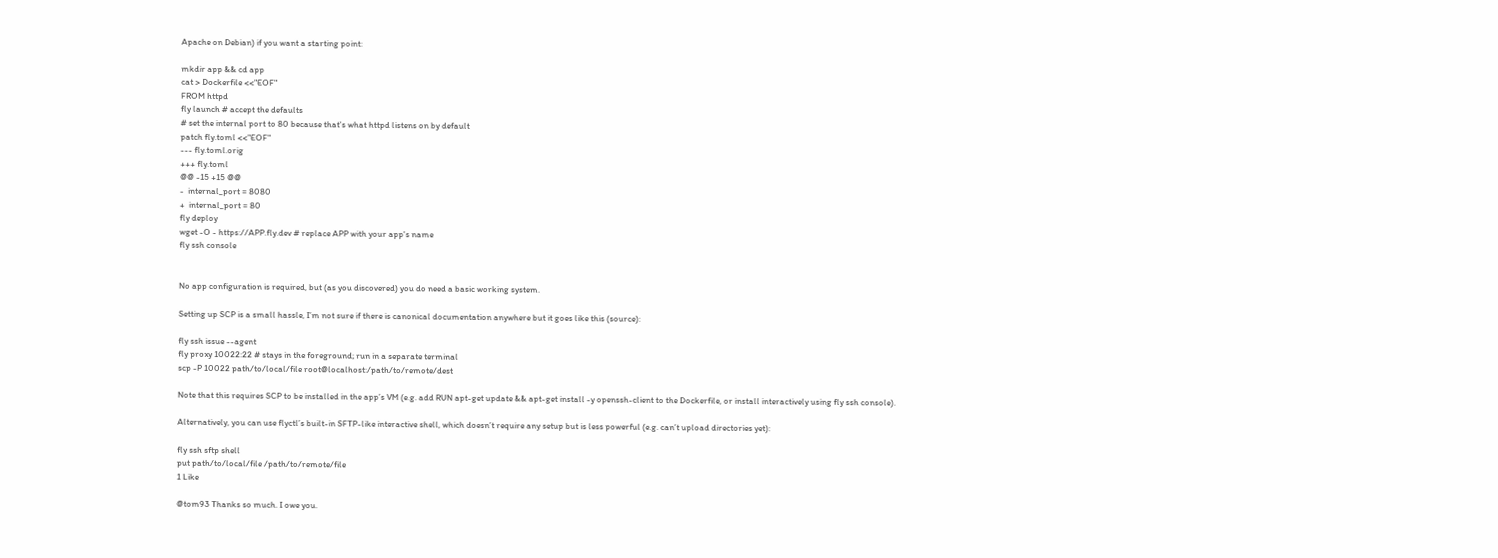Apache on Debian) if you want a starting point:

mkdir app && cd app
cat > Dockerfile <<"EOF"
FROM httpd
fly launch # accept the defaults
# set the internal port to 80 because that's what httpd listens on by default
patch fly.toml <<"EOF"
--- fly.toml.orig
+++ fly.toml
@@ -15 +15 @@
-  internal_port = 8080
+  internal_port = 80
fly deploy
wget -O - https://APP.fly.dev # replace APP with your app's name
fly ssh console


No app configuration is required, but (as you discovered) you do need a basic working system.

Setting up SCP is a small hassle, I’m not sure if there is canonical documentation anywhere but it goes like this (source):

fly ssh issue --agent
fly proxy 10022:22 # stays in the foreground; run in a separate terminal
scp -P 10022 path/to/local/file root@localhost:/path/to/remote/dest

Note that this requires SCP to be installed in the app’s VM (e.g. add RUN apt-get update && apt-get install -y openssh-client to the Dockerfile, or install interactively using fly ssh console).

Alternatively, you can use flyctl’s built-in SFTP-like interactive shell, which doesn’t require any setup but is less powerful (e.g. can’t upload directories yet):

fly ssh sftp shell
put path/to/local/file /path/to/remote/file
1 Like

@tom93 Thanks so much. I owe you.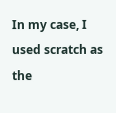In my case, I used scratch as the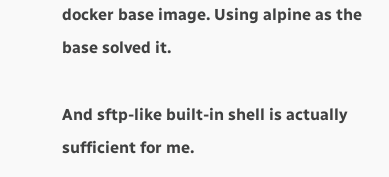docker base image. Using alpine as the base solved it.

And sftp-like built-in shell is actually sufficient for me.